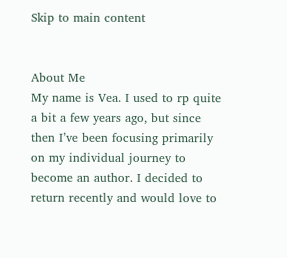Skip to main content


About Me
My name is Vea. I used to rp quite a bit a few years ago, but since then I’ve been focusing primarily on my individual journey to become an author. I decided to return recently and would love to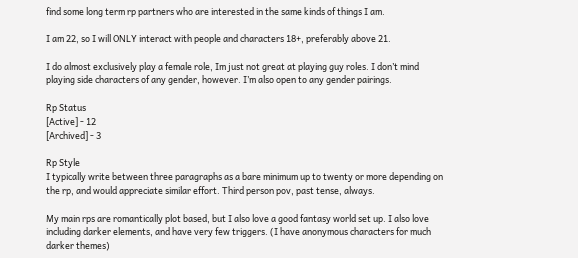find some long term rp partners who are interested in the same kinds of things I am.

I am 22, so I will ONLY interact with people and characters 18+, preferably above 21.

I do almost exclusively play a female role, Im just not great at playing guy roles. I don’t mind playing side characters of any gender, however. I’m also open to any gender pairings.

Rp Status
[Active] - 12
[Archived] - 3

Rp Style
I typically write between three paragraphs as a bare minimum up to twenty or more depending on the rp, and would appreciate similar effort. Third person pov, past tense, always.

My main rps are romantically plot based, but I also love a good fantasy world set up. I also love including darker elements, and have very few triggers. (I have anonymous characters for much darker themes)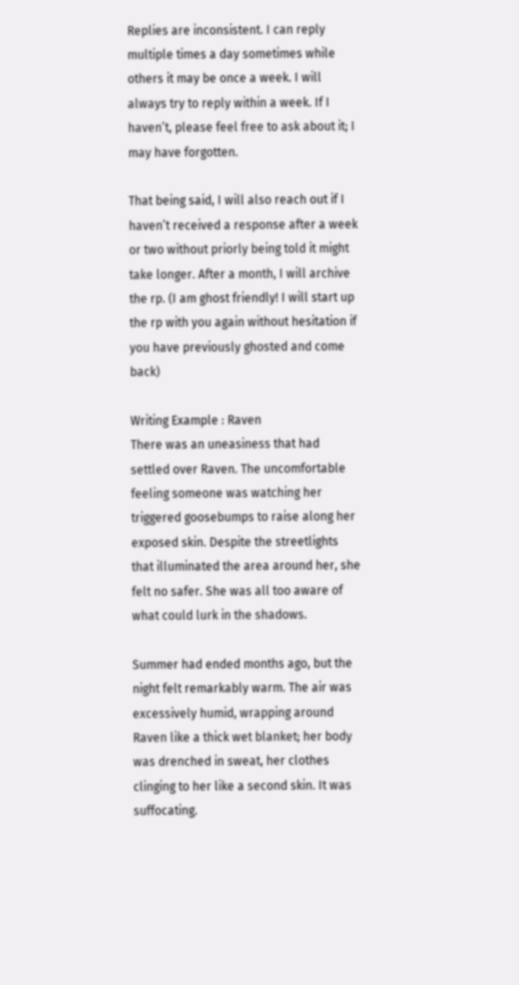Replies are inconsistent. I can reply multiple times a day sometimes while others it may be once a week. I will always try to reply within a week. If I haven’t, please feel free to ask about it; I may have forgotten.

That being said, I will also reach out if I haven’t received a response after a week or two without priorly being told it might take longer. After a month, I will archive the rp. (I am ghost friendly! I will start up the rp with you again without hesitation if you have previously ghosted and come back)

Writing Example : Raven
There was an uneasiness that had settled over Raven. The uncomfortable feeling someone was watching her triggered goosebumps to raise along her exposed skin. Despite the streetlights that illuminated the area around her, she felt no safer. She was all too aware of what could lurk in the shadows.

Summer had ended months ago, but the night felt remarkably warm. The air was excessively humid, wrapping around Raven like a thick wet blanket; her body was drenched in sweat, her clothes clinging to her like a second skin. It was suffocating.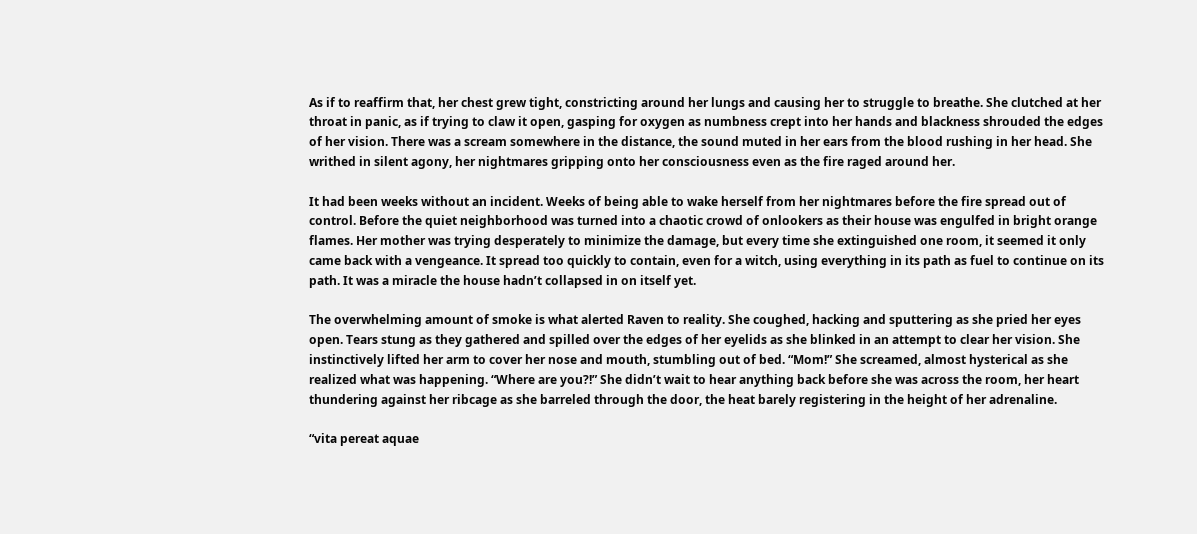As if to reaffirm that, her chest grew tight, constricting around her lungs and causing her to struggle to breathe. She clutched at her throat in panic, as if trying to claw it open, gasping for oxygen as numbness crept into her hands and blackness shrouded the edges of her vision. There was a scream somewhere in the distance, the sound muted in her ears from the blood rushing in her head. She writhed in silent agony, her nightmares gripping onto her consciousness even as the fire raged around her.

It had been weeks without an incident. Weeks of being able to wake herself from her nightmares before the fire spread out of control. Before the quiet neighborhood was turned into a chaotic crowd of onlookers as their house was engulfed in bright orange flames. Her mother was trying desperately to minimize the damage, but every time she extinguished one room, it seemed it only came back with a vengeance. It spread too quickly to contain, even for a witch, using everything in its path as fuel to continue on its path. It was a miracle the house hadn’t collapsed in on itself yet.

The overwhelming amount of smoke is what alerted Raven to reality. She coughed, hacking and sputtering as she pried her eyes open. Tears stung as they gathered and spilled over the edges of her eyelids as she blinked in an attempt to clear her vision. She instinctively lifted her arm to cover her nose and mouth, stumbling out of bed. “Mom!” She screamed, almost hysterical as she realized what was happening. “Where are you?!” She didn’t wait to hear anything back before she was across the room, her heart thundering against her ribcage as she barreled through the door, the heat barely registering in the height of her adrenaline.

“vita pereat aquae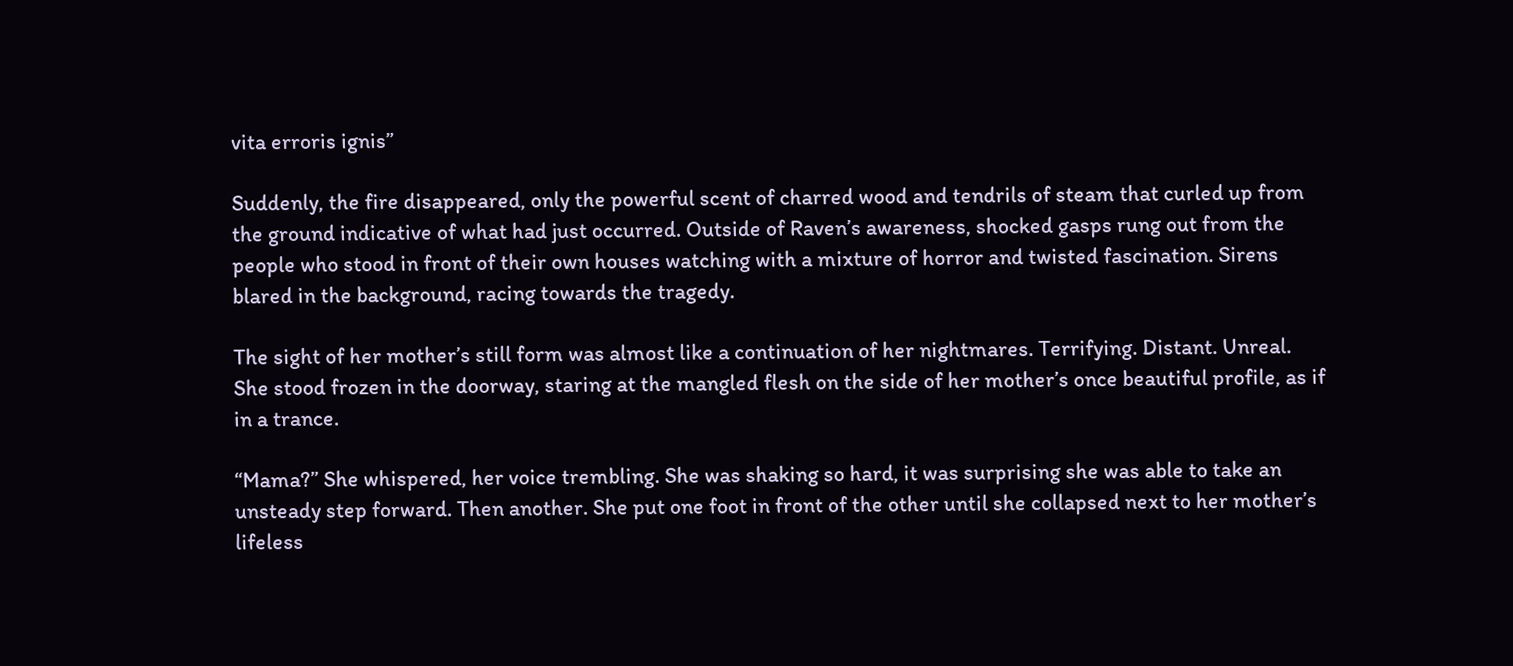vita erroris ignis”

Suddenly, the fire disappeared, only the powerful scent of charred wood and tendrils of steam that curled up from the ground indicative of what had just occurred. Outside of Raven’s awareness, shocked gasps rung out from the people who stood in front of their own houses watching with a mixture of horror and twisted fascination. Sirens blared in the background, racing towards the tragedy.

The sight of her mother’s still form was almost like a continuation of her nightmares. Terrifying. Distant. Unreal. She stood frozen in the doorway, staring at the mangled flesh on the side of her mother’s once beautiful profile, as if in a trance.

“Mama?” She whispered, her voice trembling. She was shaking so hard, it was surprising she was able to take an unsteady step forward. Then another. She put one foot in front of the other until she collapsed next to her mother’s lifeless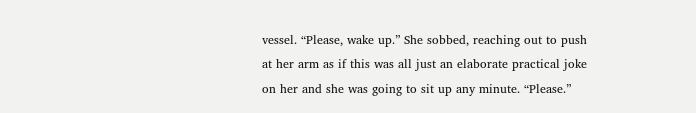vessel. “Please, wake up.” She sobbed, reaching out to push at her arm as if this was all just an elaborate practical joke on her and she was going to sit up any minute. “Please.”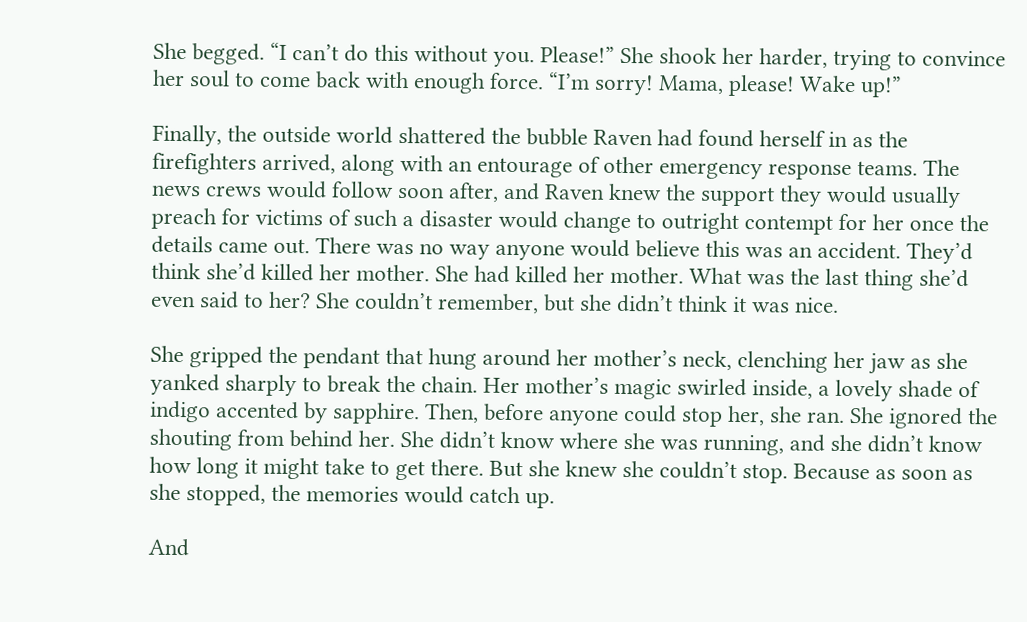She begged. “I can’t do this without you. Please!” She shook her harder, trying to convince her soul to come back with enough force. “I’m sorry! Mama, please! Wake up!”

Finally, the outside world shattered the bubble Raven had found herself in as the firefighters arrived, along with an entourage of other emergency response teams. The news crews would follow soon after, and Raven knew the support they would usually preach for victims of such a disaster would change to outright contempt for her once the details came out. There was no way anyone would believe this was an accident. They’d think she’d killed her mother. She had killed her mother. What was the last thing she’d even said to her? She couldn’t remember, but she didn’t think it was nice.

She gripped the pendant that hung around her mother’s neck, clenching her jaw as she yanked sharply to break the chain. Her mother’s magic swirled inside, a lovely shade of indigo accented by sapphire. Then, before anyone could stop her, she ran. She ignored the shouting from behind her. She didn’t know where she was running, and she didn’t know how long it might take to get there. But she knew she couldn’t stop. Because as soon as she stopped, the memories would catch up.

And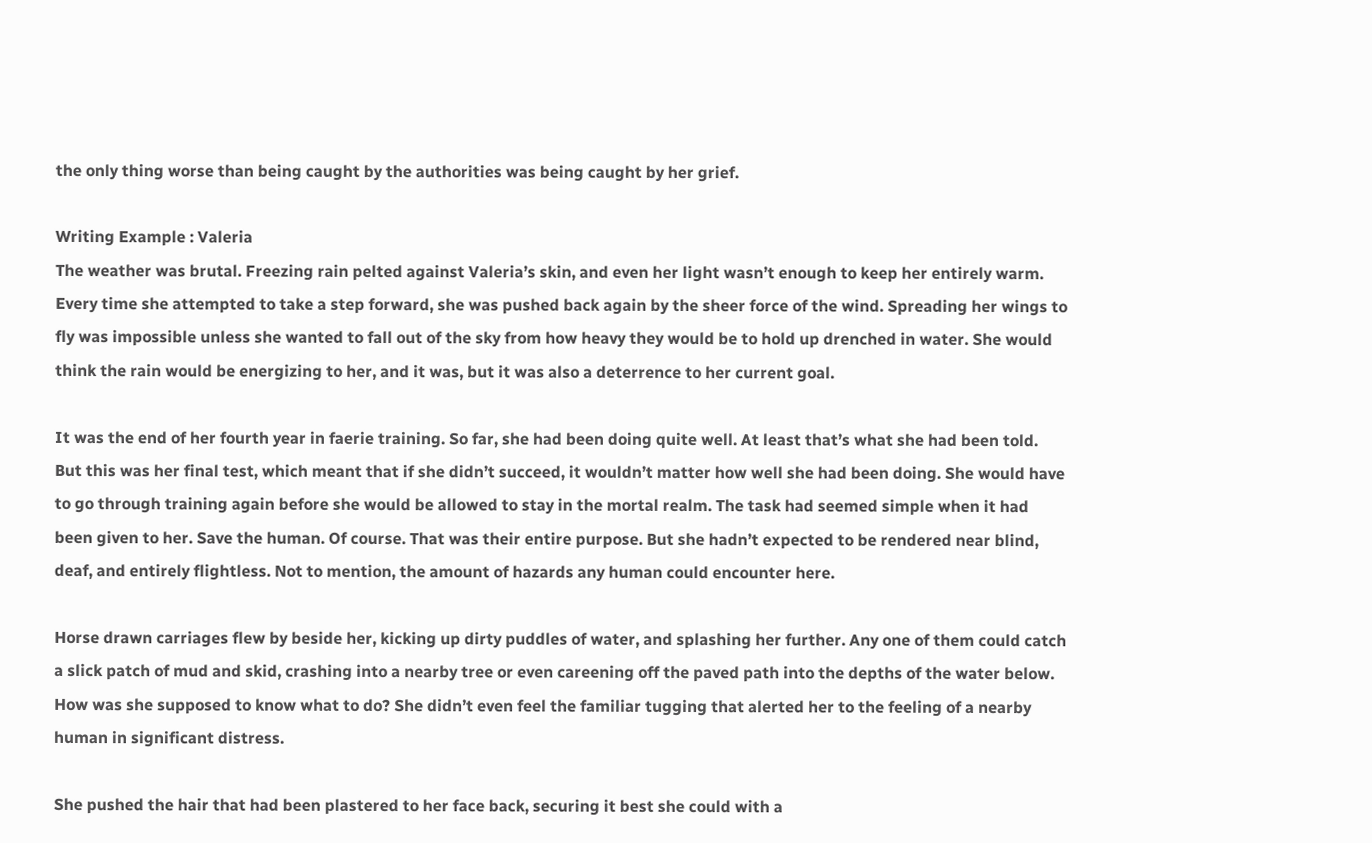the only thing worse than being caught by the authorities was being caught by her grief.

Writing Example : Valeria
The weather was brutal. Freezing rain pelted against Valeria’s skin, and even her light wasn’t enough to keep her entirely warm. Every time she attempted to take a step forward, she was pushed back again by the sheer force of the wind. Spreading her wings to fly was impossible unless she wanted to fall out of the sky from how heavy they would be to hold up drenched in water. She would think the rain would be energizing to her, and it was, but it was also a deterrence to her current goal.

It was the end of her fourth year in faerie training. So far, she had been doing quite well. At least that’s what she had been told. But this was her final test, which meant that if she didn’t succeed, it wouldn’t matter how well she had been doing. She would have to go through training again before she would be allowed to stay in the mortal realm. The task had seemed simple when it had been given to her. Save the human. Of course. That was their entire purpose. But she hadn’t expected to be rendered near blind, deaf, and entirely flightless. Not to mention, the amount of hazards any human could encounter here.

Horse drawn carriages flew by beside her, kicking up dirty puddles of water, and splashing her further. Any one of them could catch a slick patch of mud and skid, crashing into a nearby tree or even careening off the paved path into the depths of the water below. How was she supposed to know what to do? She didn’t even feel the familiar tugging that alerted her to the feeling of a nearby human in significant distress.

She pushed the hair that had been plastered to her face back, securing it best she could with a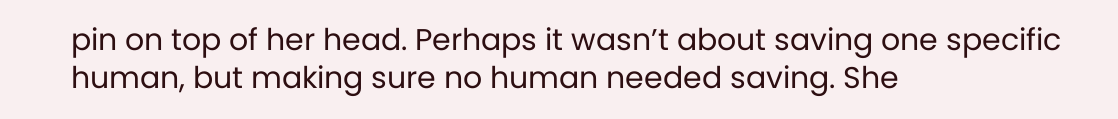pin on top of her head. Perhaps it wasn’t about saving one specific human, but making sure no human needed saving. She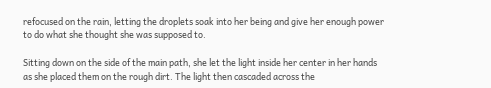refocused on the rain, letting the droplets soak into her being and give her enough power to do what she thought she was supposed to.

Sitting down on the side of the main path, she let the light inside her center in her hands as she placed them on the rough dirt. The light then cascaded across the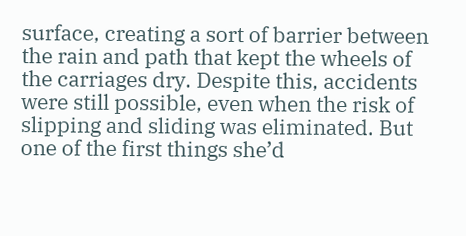surface, creating a sort of barrier between the rain and path that kept the wheels of the carriages dry. Despite this, accidents were still possible, even when the risk of slipping and sliding was eliminated. But one of the first things she’d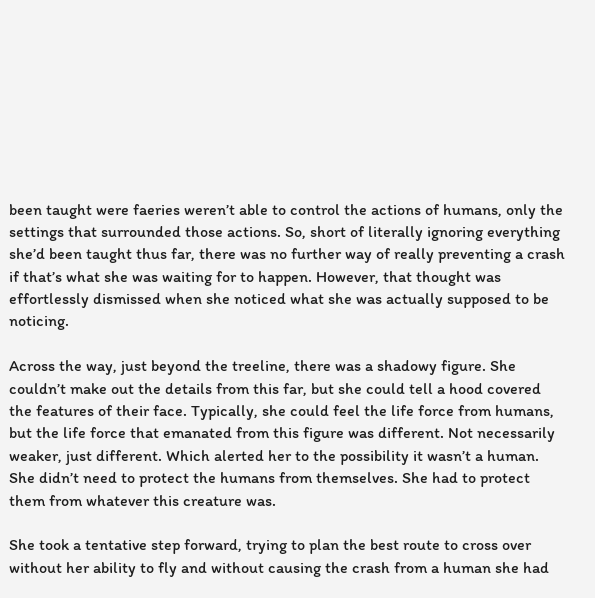been taught were faeries weren’t able to control the actions of humans, only the settings that surrounded those actions. So, short of literally ignoring everything she’d been taught thus far, there was no further way of really preventing a crash if that’s what she was waiting for to happen. However, that thought was effortlessly dismissed when she noticed what she was actually supposed to be noticing.

Across the way, just beyond the treeline, there was a shadowy figure. She couldn’t make out the details from this far, but she could tell a hood covered the features of their face. Typically, she could feel the life force from humans, but the life force that emanated from this figure was different. Not necessarily weaker, just different. Which alerted her to the possibility it wasn’t a human. She didn’t need to protect the humans from themselves. She had to protect them from whatever this creature was.

She took a tentative step forward, trying to plan the best route to cross over without her ability to fly and without causing the crash from a human she had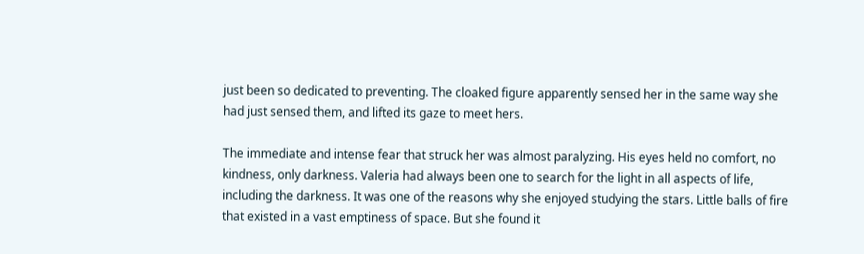just been so dedicated to preventing. The cloaked figure apparently sensed her in the same way she had just sensed them, and lifted its gaze to meet hers.

The immediate and intense fear that struck her was almost paralyzing. His eyes held no comfort, no kindness, only darkness. Valeria had always been one to search for the light in all aspects of life, including the darkness. It was one of the reasons why she enjoyed studying the stars. Little balls of fire that existed in a vast emptiness of space. But she found it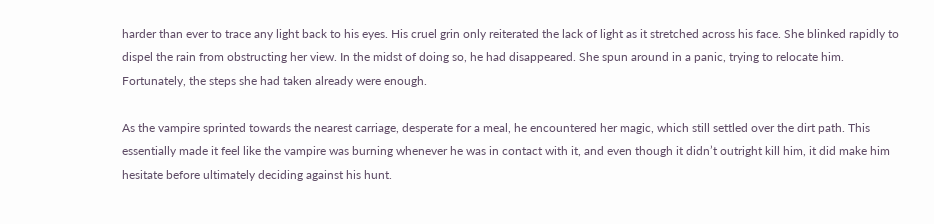harder than ever to trace any light back to his eyes. His cruel grin only reiterated the lack of light as it stretched across his face. She blinked rapidly to dispel the rain from obstructing her view. In the midst of doing so, he had disappeared. She spun around in a panic, trying to relocate him. Fortunately, the steps she had taken already were enough.

As the vampire sprinted towards the nearest carriage, desperate for a meal, he encountered her magic, which still settled over the dirt path. This essentially made it feel like the vampire was burning whenever he was in contact with it, and even though it didn’t outright kill him, it did make him hesitate before ultimately deciding against his hunt.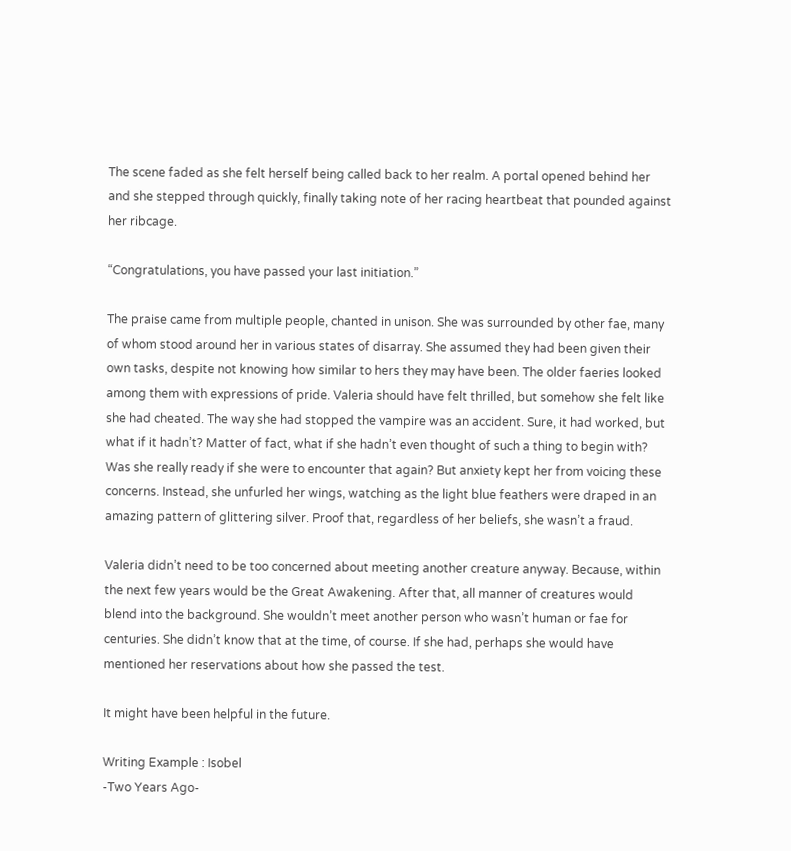The scene faded as she felt herself being called back to her realm. A portal opened behind her and she stepped through quickly, finally taking note of her racing heartbeat that pounded against her ribcage.

“Congratulations, you have passed your last initiation.”

The praise came from multiple people, chanted in unison. She was surrounded by other fae, many of whom stood around her in various states of disarray. She assumed they had been given their own tasks, despite not knowing how similar to hers they may have been. The older faeries looked among them with expressions of pride. Valeria should have felt thrilled, but somehow she felt like she had cheated. The way she had stopped the vampire was an accident. Sure, it had worked, but what if it hadn’t? Matter of fact, what if she hadn’t even thought of such a thing to begin with? Was she really ready if she were to encounter that again? But anxiety kept her from voicing these concerns. Instead, she unfurled her wings, watching as the light blue feathers were draped in an amazing pattern of glittering silver. Proof that, regardless of her beliefs, she wasn’t a fraud.

Valeria didn’t need to be too concerned about meeting another creature anyway. Because, within the next few years would be the Great Awakening. After that, all manner of creatures would blend into the background. She wouldn’t meet another person who wasn’t human or fae for centuries. She didn’t know that at the time, of course. If she had, perhaps she would have mentioned her reservations about how she passed the test.

It might have been helpful in the future.

Writing Example : Isobel
-Two Years Ago-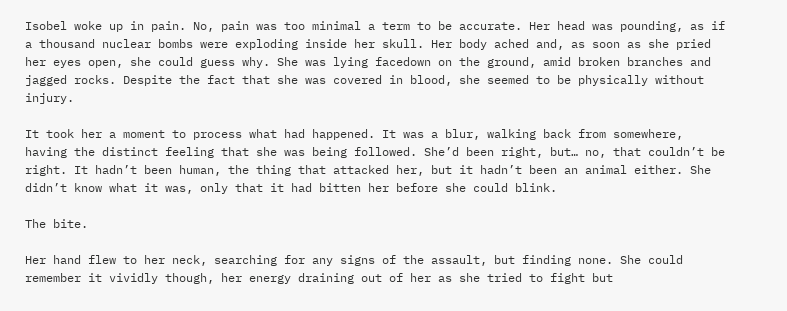Isobel woke up in pain. No, pain was too minimal a term to be accurate. Her head was pounding, as if a thousand nuclear bombs were exploding inside her skull. Her body ached and, as soon as she pried her eyes open, she could guess why. She was lying facedown on the ground, amid broken branches and jagged rocks. Despite the fact that she was covered in blood, she seemed to be physically without injury.

It took her a moment to process what had happened. It was a blur, walking back from somewhere, having the distinct feeling that she was being followed. She’d been right, but… no, that couldn’t be right. It hadn’t been human, the thing that attacked her, but it hadn’t been an animal either. She didn’t know what it was, only that it had bitten her before she could blink.

The bite.

Her hand flew to her neck, searching for any signs of the assault, but finding none. She could remember it vividly though, her energy draining out of her as she tried to fight but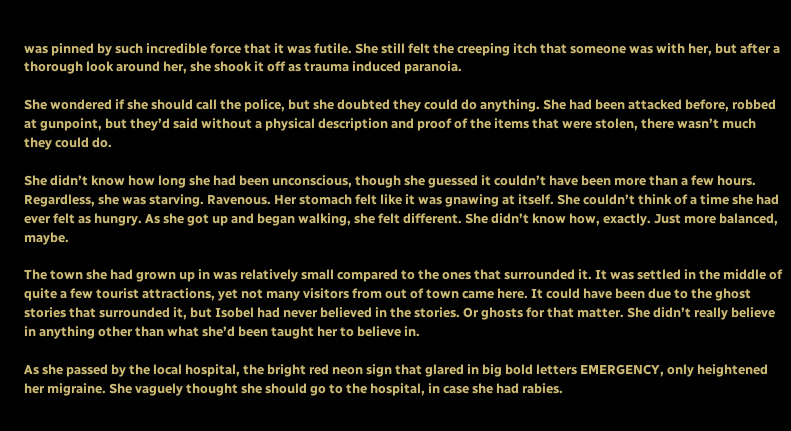was pinned by such incredible force that it was futile. She still felt the creeping itch that someone was with her, but after a thorough look around her, she shook it off as trauma induced paranoia.

She wondered if she should call the police, but she doubted they could do anything. She had been attacked before, robbed at gunpoint, but they’d said without a physical description and proof of the items that were stolen, there wasn’t much they could do.

She didn’t know how long she had been unconscious, though she guessed it couldn’t have been more than a few hours. Regardless, she was starving. Ravenous. Her stomach felt like it was gnawing at itself. She couldn’t think of a time she had ever felt as hungry. As she got up and began walking, she felt different. She didn’t know how, exactly. Just more balanced, maybe.

The town she had grown up in was relatively small compared to the ones that surrounded it. It was settled in the middle of quite a few tourist attractions, yet not many visitors from out of town came here. It could have been due to the ghost stories that surrounded it, but Isobel had never believed in the stories. Or ghosts for that matter. She didn’t really believe in anything other than what she’d been taught her to believe in.

As she passed by the local hospital, the bright red neon sign that glared in big bold letters EMERGENCY, only heightened her migraine. She vaguely thought she should go to the hospital, in case she had rabies.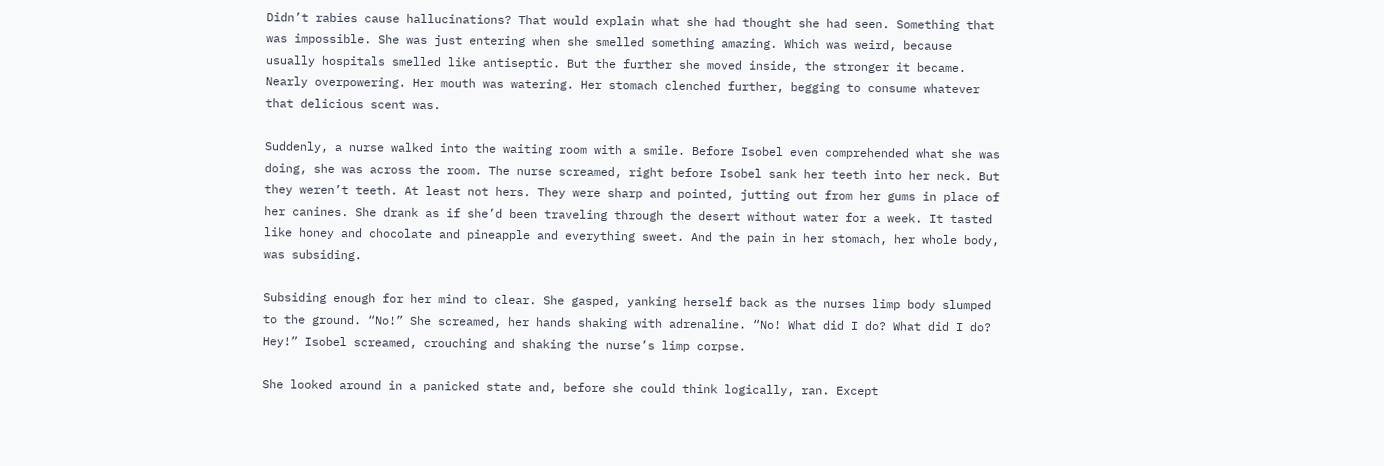Didn’t rabies cause hallucinations? That would explain what she had thought she had seen. Something that was impossible. She was just entering when she smelled something amazing. Which was weird, because usually hospitals smelled like antiseptic. But the further she moved inside, the stronger it became. Nearly overpowering. Her mouth was watering. Her stomach clenched further, begging to consume whatever that delicious scent was.

Suddenly, a nurse walked into the waiting room with a smile. Before Isobel even comprehended what she was doing, she was across the room. The nurse screamed, right before Isobel sank her teeth into her neck. But they weren’t teeth. At least not hers. They were sharp and pointed, jutting out from her gums in place of her canines. She drank as if she’d been traveling through the desert without water for a week. It tasted like honey and chocolate and pineapple and everything sweet. And the pain in her stomach, her whole body, was subsiding.

Subsiding enough for her mind to clear. She gasped, yanking herself back as the nurses limp body slumped to the ground. “No!” She screamed, her hands shaking with adrenaline. “No! What did I do? What did I do? Hey!” Isobel screamed, crouching and shaking the nurse’s limp corpse.

She looked around in a panicked state and, before she could think logically, ran. Except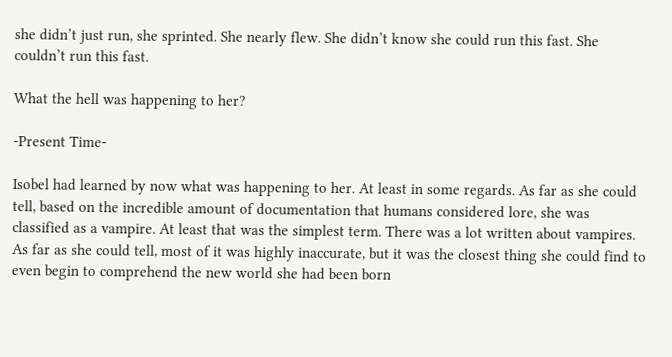she didn’t just run, she sprinted. She nearly flew. She didn’t know she could run this fast. She couldn’t run this fast.

What the hell was happening to her?

-Present Time-

Isobel had learned by now what was happening to her. At least in some regards. As far as she could tell, based on the incredible amount of documentation that humans considered lore, she was classified as a vampire. At least that was the simplest term. There was a lot written about vampires. As far as she could tell, most of it was highly inaccurate, but it was the closest thing she could find to even begin to comprehend the new world she had been born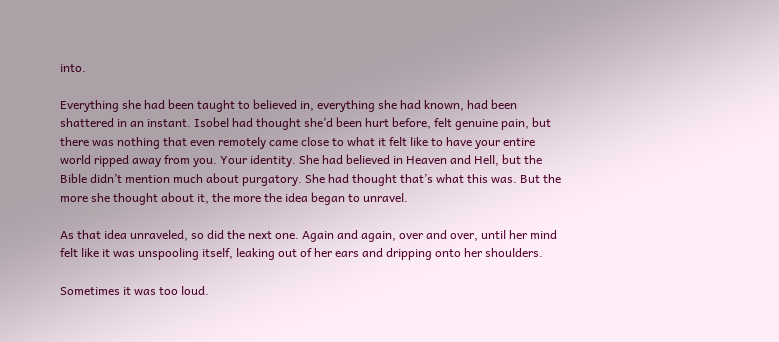into.

Everything she had been taught to believed in, everything she had known, had been shattered in an instant. Isobel had thought she’d been hurt before, felt genuine pain, but there was nothing that even remotely came close to what it felt like to have your entire world ripped away from you. Your identity. She had believed in Heaven and Hell, but the Bible didn’t mention much about purgatory. She had thought that’s what this was. But the more she thought about it, the more the idea began to unravel.

As that idea unraveled, so did the next one. Again and again, over and over, until her mind felt like it was unspooling itself, leaking out of her ears and dripping onto her shoulders.

Sometimes it was too loud.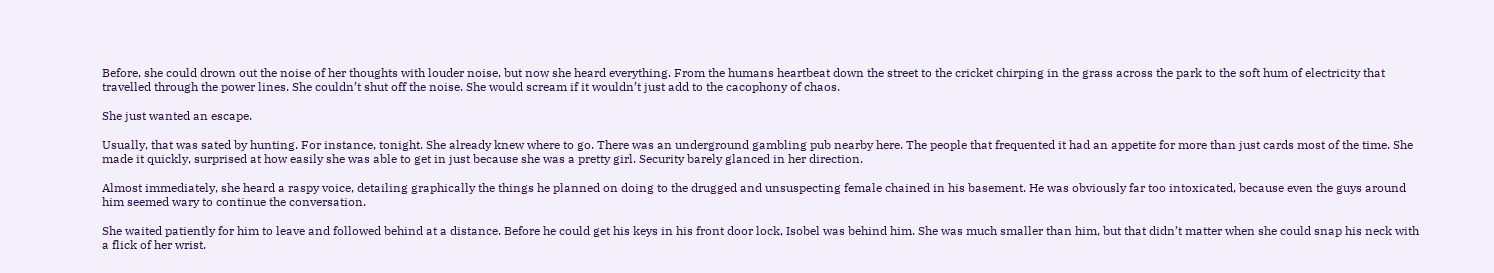Before, she could drown out the noise of her thoughts with louder noise, but now she heard everything. From the humans heartbeat down the street to the cricket chirping in the grass across the park to the soft hum of electricity that travelled through the power lines. She couldn’t shut off the noise. She would scream if it wouldn’t just add to the cacophony of chaos.

She just wanted an escape.

Usually, that was sated by hunting. For instance, tonight. She already knew where to go. There was an underground gambling pub nearby here. The people that frequented it had an appetite for more than just cards most of the time. She made it quickly, surprised at how easily she was able to get in just because she was a pretty girl. Security barely glanced in her direction.

Almost immediately, she heard a raspy voice, detailing graphically the things he planned on doing to the drugged and unsuspecting female chained in his basement. He was obviously far too intoxicated, because even the guys around him seemed wary to continue the conversation.

She waited patiently for him to leave and followed behind at a distance. Before he could get his keys in his front door lock, Isobel was behind him. She was much smaller than him, but that didn’t matter when she could snap his neck with a flick of her wrist.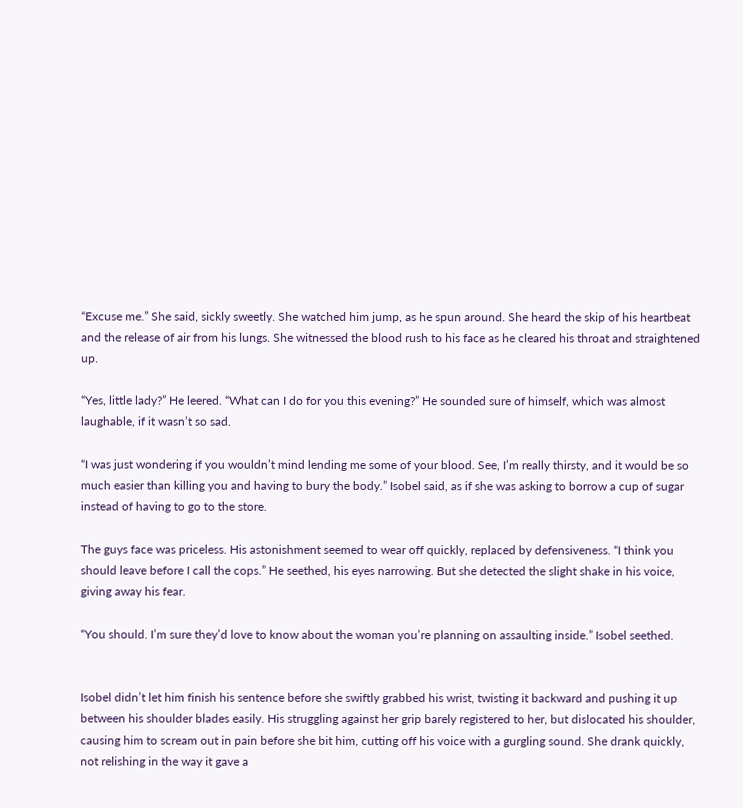“Excuse me.” She said, sickly sweetly. She watched him jump, as he spun around. She heard the skip of his heartbeat and the release of air from his lungs. She witnessed the blood rush to his face as he cleared his throat and straightened up.

“Yes, little lady?” He leered. “What can I do for you this evening?” He sounded sure of himself, which was almost laughable, if it wasn’t so sad.

“I was just wondering if you wouldn’t mind lending me some of your blood. See, I’m really thirsty, and it would be so much easier than killing you and having to bury the body.” Isobel said, as if she was asking to borrow a cup of sugar instead of having to go to the store.

The guys face was priceless. His astonishment seemed to wear off quickly, replaced by defensiveness. “I think you should leave before I call the cops.” He seethed, his eyes narrowing. But she detected the slight shake in his voice, giving away his fear.

“You should. I’m sure they’d love to know about the woman you’re planning on assaulting inside.” Isobel seethed.


Isobel didn’t let him finish his sentence before she swiftly grabbed his wrist, twisting it backward and pushing it up between his shoulder blades easily. His struggling against her grip barely registered to her, but dislocated his shoulder, causing him to scream out in pain before she bit him, cutting off his voice with a gurgling sound. She drank quickly, not relishing in the way it gave a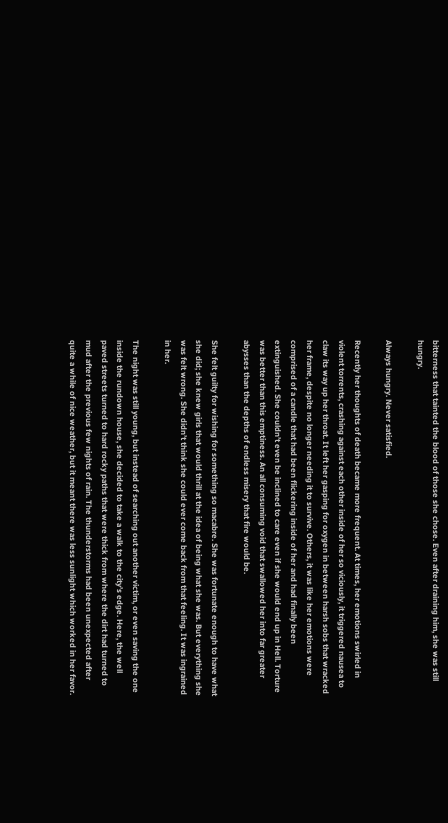bitterness that tainted the blood of those she chose. Even after draining him, she was still hungry.

Always hungry. Never satisfied.

Recently her thoughts of death became more frequent. At times, her emotions swirled in violent torrents, crashing against each other inside of her so viciously, it triggered nausea to claw its way up her throat. It left her gasping for oxygen in between harsh sobs that wracked her frame, despite no longer needing it to survive. Others, it was like her emotions were comprised of a candle that had been flickering inside of her and had finally been extinguished. She couldn’t even be inclined to care even if she would end up in Hell. Torture was better than this emptiness. An all consuming void that swallowed her into far greater abysses than the depths of endless misery that fire would be.

She felt guilty for wishing for something so macabre. She was fortunate enough to have what she did; she knew girls that would thrill at the idea of being what she was. But everything she was felt wrong. She didn’t think she could ever come back from that feeling. It was ingrained in her.

The night was still young, but instead of searching out another victim, or even saving the one inside the rundown house, she decided to take a walk to the city’s edge. Here, the well paved streets turned to hard rocky paths that were thick from where the dirt had turned to mud after the previous few nights of rain. The thunderstorms had been unexpected after quite a while of nice weather, but it meant there was less sunlight which worked in her favor.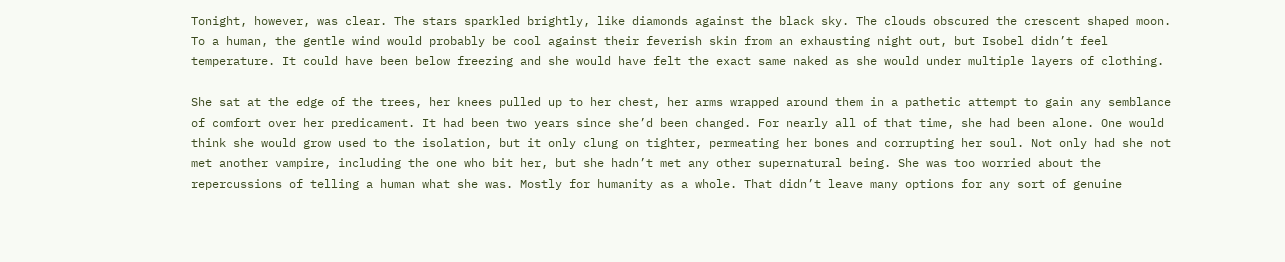Tonight, however, was clear. The stars sparkled brightly, like diamonds against the black sky. The clouds obscured the crescent shaped moon. To a human, the gentle wind would probably be cool against their feverish skin from an exhausting night out, but Isobel didn’t feel temperature. It could have been below freezing and she would have felt the exact same naked as she would under multiple layers of clothing.

She sat at the edge of the trees, her knees pulled up to her chest, her arms wrapped around them in a pathetic attempt to gain any semblance of comfort over her predicament. It had been two years since she’d been changed. For nearly all of that time, she had been alone. One would think she would grow used to the isolation, but it only clung on tighter, permeating her bones and corrupting her soul. Not only had she not met another vampire, including the one who bit her, but she hadn’t met any other supernatural being. She was too worried about the repercussions of telling a human what she was. Mostly for humanity as a whole. That didn’t leave many options for any sort of genuine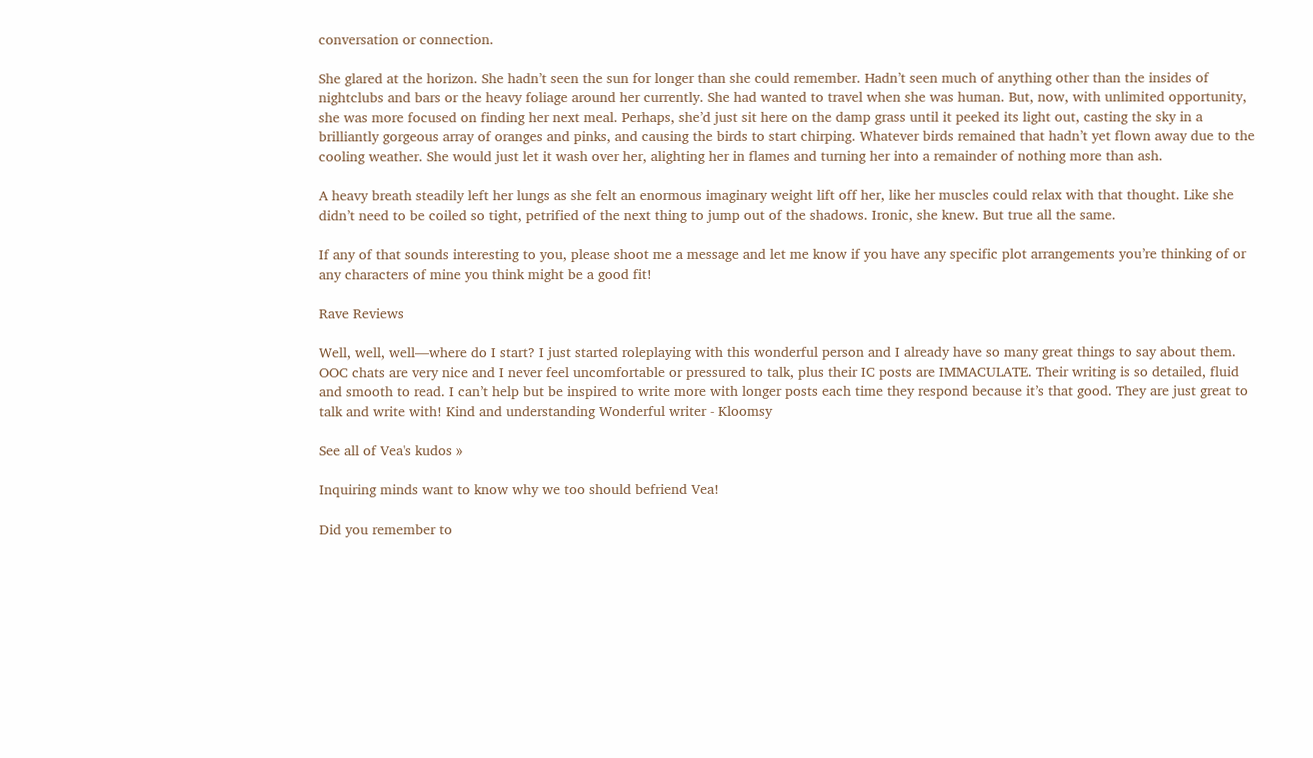conversation or connection.

She glared at the horizon. She hadn’t seen the sun for longer than she could remember. Hadn’t seen much of anything other than the insides of nightclubs and bars or the heavy foliage around her currently. She had wanted to travel when she was human. But, now, with unlimited opportunity, she was more focused on finding her next meal. Perhaps, she’d just sit here on the damp grass until it peeked its light out, casting the sky in a brilliantly gorgeous array of oranges and pinks, and causing the birds to start chirping. Whatever birds remained that hadn’t yet flown away due to the cooling weather. She would just let it wash over her, alighting her in flames and turning her into a remainder of nothing more than ash.

A heavy breath steadily left her lungs as she felt an enormous imaginary weight lift off her, like her muscles could relax with that thought. Like she didn’t need to be coiled so tight, petrified of the next thing to jump out of the shadows. Ironic, she knew. But true all the same.

If any of that sounds interesting to you, please shoot me a message and let me know if you have any specific plot arrangements you’re thinking of or any characters of mine you think might be a good fit!

Rave Reviews

Well, well, well—where do I start? I just started roleplaying with this wonderful person and I already have so many great things to say about them. OOC chats are very nice and I never feel uncomfortable or pressured to talk, plus their IC posts are IMMACULATE. Their writing is so detailed, fluid and smooth to read. I can’t help but be inspired to write more with longer posts each time they respond because it’s that good. They are just great to talk and write with! Kind and understanding Wonderful writer - Kloomsy

See all of Vea's kudos »

Inquiring minds want to know why we too should befriend Vea!

Did you remember to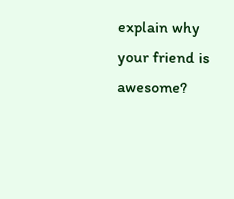explain why your friend is awesome?